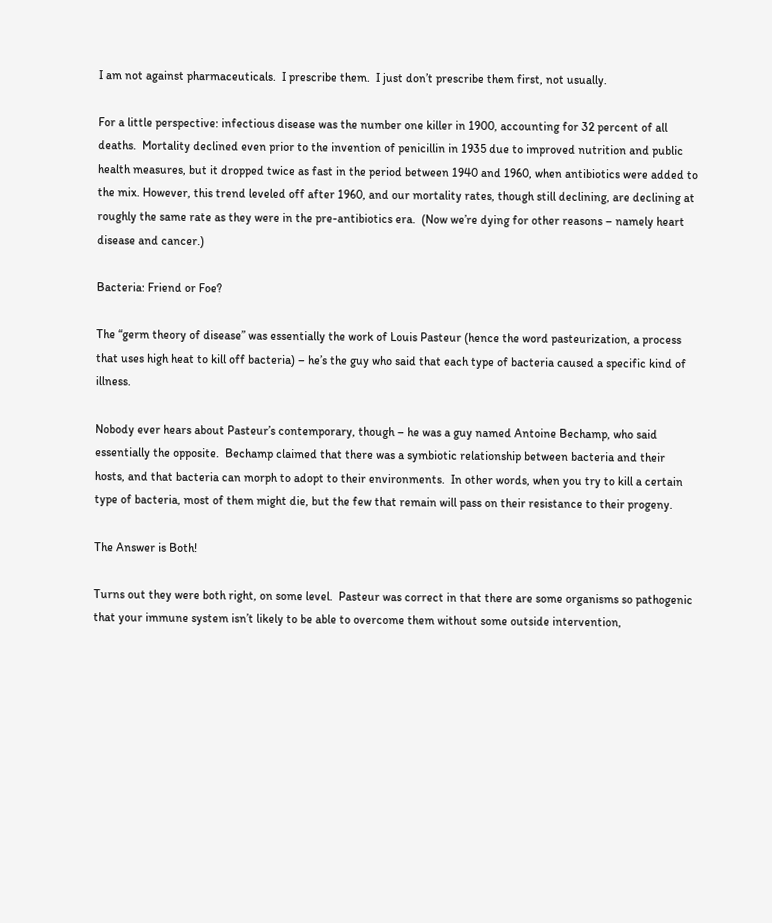I am not against pharmaceuticals.  I prescribe them.  I just don’t prescribe them first, not usually.

For a little perspective: infectious disease was the number one killer in 1900, accounting for 32 percent of all deaths.  Mortality declined even prior to the invention of penicillin in 1935 due to improved nutrition and public health measures, but it dropped twice as fast in the period between 1940 and 1960, when antibiotics were added to the mix. However, this trend leveled off after 1960, and our mortality rates, though still declining, are declining at roughly the same rate as they were in the pre-antibiotics era.  (Now we’re dying for other reasons – namely heart disease and cancer.)

Bacteria: Friend or Foe?

The “germ theory of disease” was essentially the work of Louis Pasteur (hence the word pasteurization, a process that uses high heat to kill off bacteria) – he’s the guy who said that each type of bacteria caused a specific kind of illness.

Nobody ever hears about Pasteur’s contemporary, though – he was a guy named Antoine Bechamp, who said essentially the opposite.  Bechamp claimed that there was a symbiotic relationship between bacteria and their hosts, and that bacteria can morph to adopt to their environments.  In other words, when you try to kill a certain type of bacteria, most of them might die, but the few that remain will pass on their resistance to their progeny.

The Answer is Both!

Turns out they were both right, on some level.  Pasteur was correct in that there are some organisms so pathogenic that your immune system isn’t likely to be able to overcome them without some outside intervention,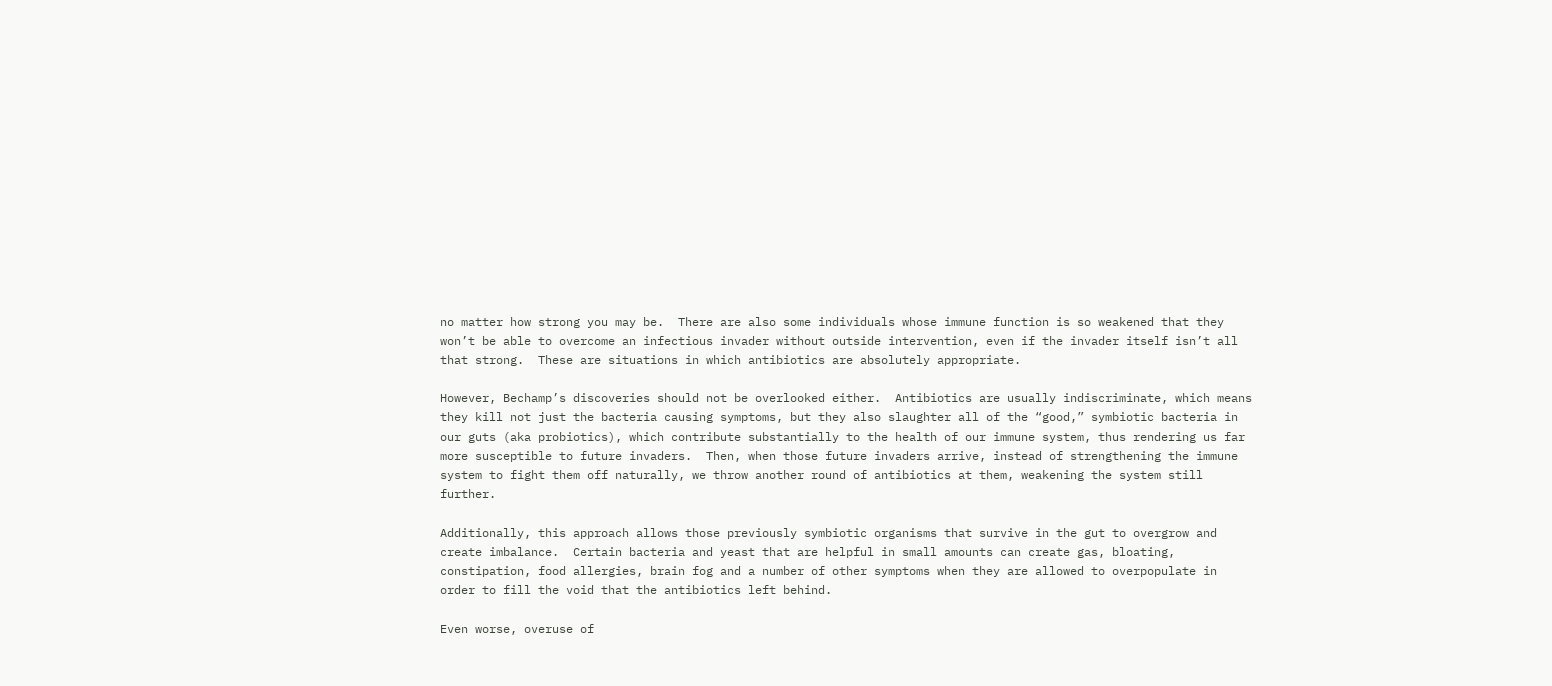no matter how strong you may be.  There are also some individuals whose immune function is so weakened that they won’t be able to overcome an infectious invader without outside intervention, even if the invader itself isn’t all that strong.  These are situations in which antibiotics are absolutely appropriate.

However, Bechamp’s discoveries should not be overlooked either.  Antibiotics are usually indiscriminate, which means they kill not just the bacteria causing symptoms, but they also slaughter all of the “good,” symbiotic bacteria in our guts (aka probiotics), which contribute substantially to the health of our immune system, thus rendering us far more susceptible to future invaders.  Then, when those future invaders arrive, instead of strengthening the immune system to fight them off naturally, we throw another round of antibiotics at them, weakening the system still further.

Additionally, this approach allows those previously symbiotic organisms that survive in the gut to overgrow and create imbalance.  Certain bacteria and yeast that are helpful in small amounts can create gas, bloating, constipation, food allergies, brain fog and a number of other symptoms when they are allowed to overpopulate in order to fill the void that the antibiotics left behind.

Even worse, overuse of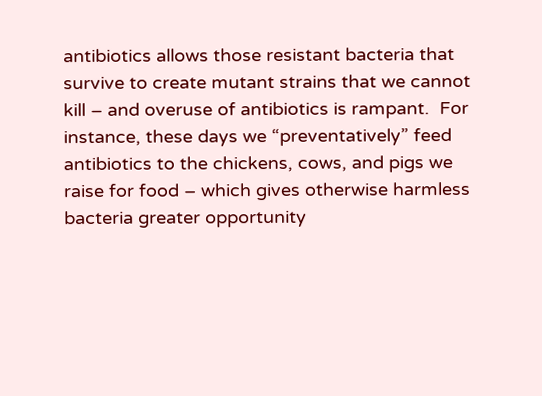antibiotics allows those resistant bacteria that survive to create mutant strains that we cannot kill – and overuse of antibiotics is rampant.  For instance, these days we “preventatively” feed antibiotics to the chickens, cows, and pigs we raise for food – which gives otherwise harmless bacteria greater opportunity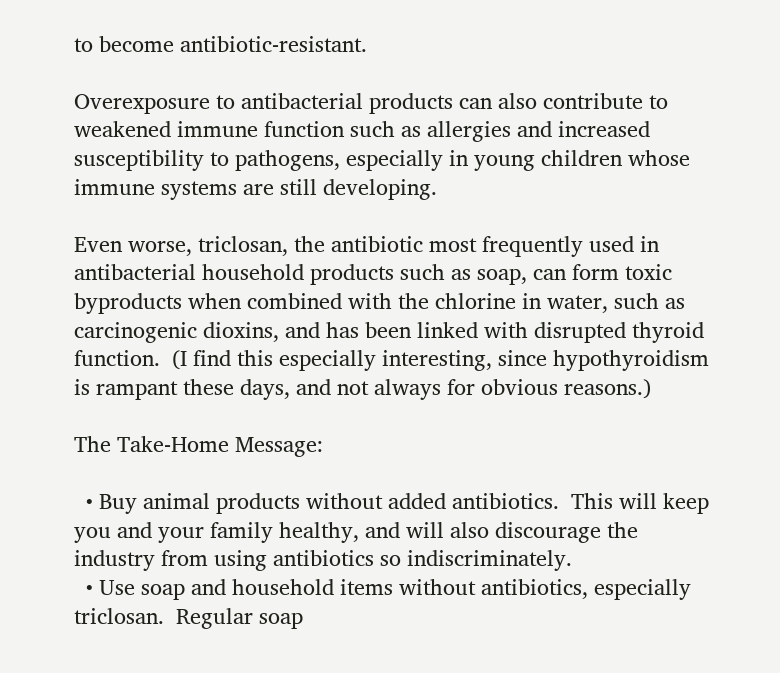to become antibiotic-resistant.

Overexposure to antibacterial products can also contribute to weakened immune function such as allergies and increased susceptibility to pathogens, especially in young children whose immune systems are still developing.

Even worse, triclosan, the antibiotic most frequently used in antibacterial household products such as soap, can form toxic byproducts when combined with the chlorine in water, such as carcinogenic dioxins, and has been linked with disrupted thyroid function.  (I find this especially interesting, since hypothyroidism is rampant these days, and not always for obvious reasons.)

The Take-Home Message:

  • Buy animal products without added antibiotics.  This will keep you and your family healthy, and will also discourage the industry from using antibiotics so indiscriminately.
  • Use soap and household items without antibiotics, especially triclosan.  Regular soap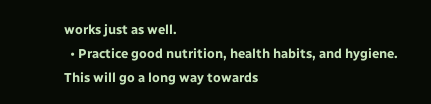works just as well.
  • Practice good nutrition, health habits, and hygiene.  This will go a long way towards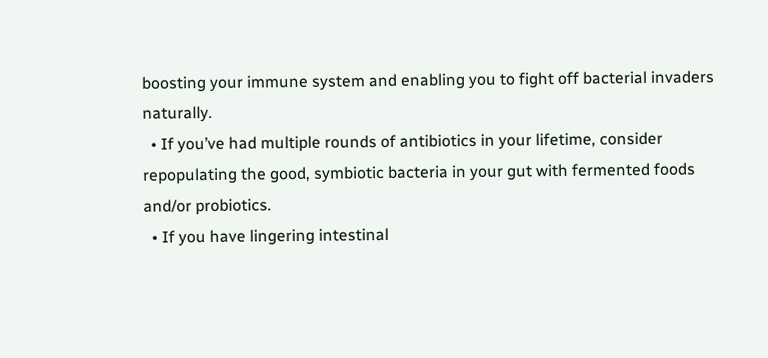boosting your immune system and enabling you to fight off bacterial invaders naturally.
  • If you’ve had multiple rounds of antibiotics in your lifetime, consider repopulating the good, symbiotic bacteria in your gut with fermented foods and/or probiotics.
  • If you have lingering intestinal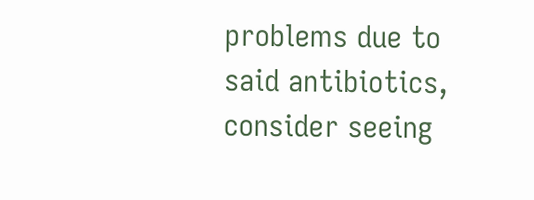problems due to said antibiotics, consider seeing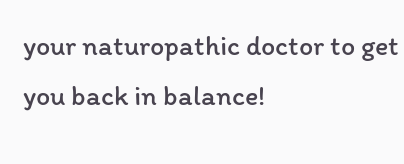your naturopathic doctor to get you back in balance!